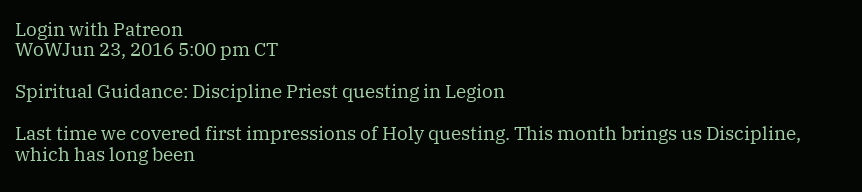Login with Patreon
WoWJun 23, 2016 5:00 pm CT

Spiritual Guidance: Discipline Priest questing in Legion

Last time we covered first impressions of Holy questing. This month brings us Discipline, which has long been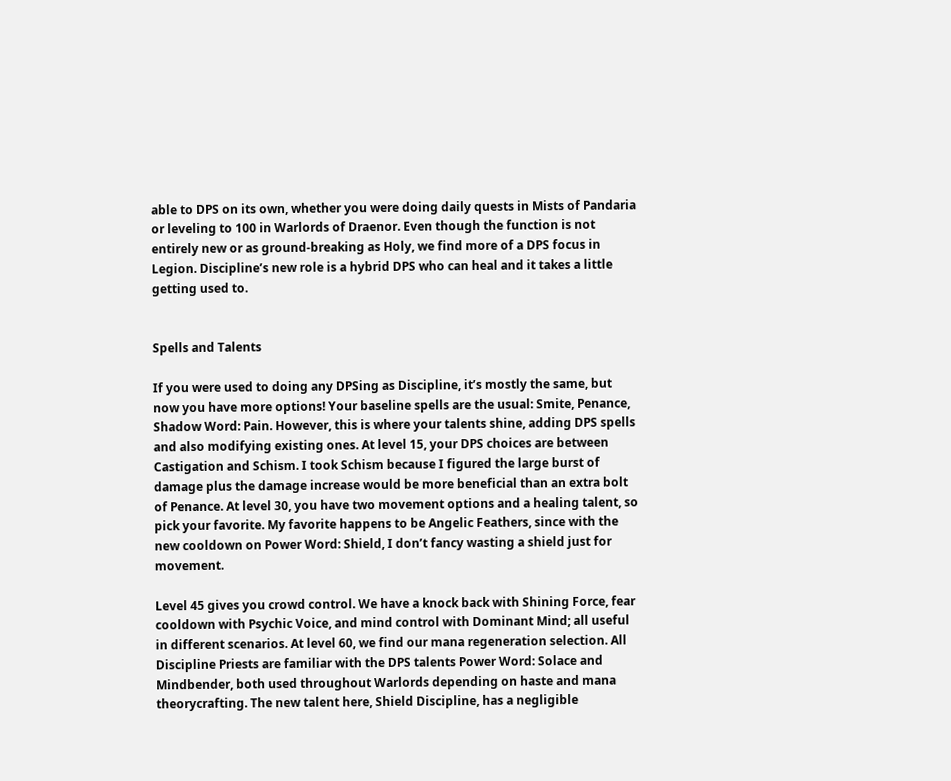able to DPS on its own, whether you were doing daily quests in Mists of Pandaria or leveling to 100 in Warlords of Draenor. Even though the function is not entirely new or as ground-breaking as Holy, we find more of a DPS focus in Legion. Discipline’s new role is a hybrid DPS who can heal and it takes a little getting used to.


Spells and Talents

If you were used to doing any DPSing as Discipline, it’s mostly the same, but now you have more options! Your baseline spells are the usual: Smite, Penance, Shadow Word: Pain. However, this is where your talents shine, adding DPS spells and also modifying existing ones. At level 15, your DPS choices are between Castigation and Schism. I took Schism because I figured the large burst of damage plus the damage increase would be more beneficial than an extra bolt of Penance. At level 30, you have two movement options and a healing talent, so pick your favorite. My favorite happens to be Angelic Feathers, since with the new cooldown on Power Word: Shield, I don’t fancy wasting a shield just for movement.

Level 45 gives you crowd control. We have a knock back with Shining Force, fear cooldown with Psychic Voice, and mind control with Dominant Mind; all useful in different scenarios. At level 60, we find our mana regeneration selection. All Discipline Priests are familiar with the DPS talents Power Word: Solace and Mindbender, both used throughout Warlords depending on haste and mana theorycrafting. The new talent here, Shield Discipline, has a negligible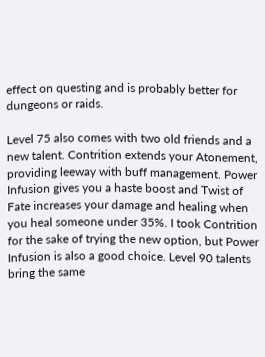effect on questing and is probably better for dungeons or raids.

Level 75 also comes with two old friends and a new talent. Contrition extends your Atonement, providing leeway with buff management. Power Infusion gives you a haste boost and Twist of Fate increases your damage and healing when you heal someone under 35%. I took Contrition for the sake of trying the new option, but Power Infusion is also a good choice. Level 90 talents bring the same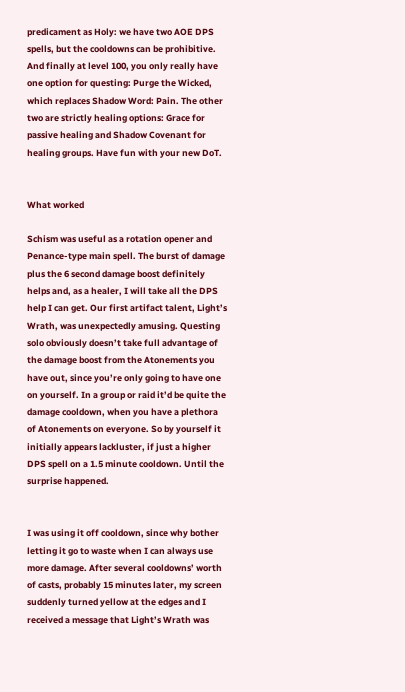predicament as Holy: we have two AOE DPS spells, but the cooldowns can be prohibitive. And finally at level 100, you only really have one option for questing: Purge the Wicked, which replaces Shadow Word: Pain. The other two are strictly healing options: Grace for passive healing and Shadow Covenant for healing groups. Have fun with your new DoT.


What worked

Schism was useful as a rotation opener and Penance-type main spell. The burst of damage plus the 6 second damage boost definitely helps and, as a healer, I will take all the DPS help I can get. Our first artifact talent, Light’s Wrath, was unexpectedly amusing. Questing solo obviously doesn’t take full advantage of the damage boost from the Atonements you have out, since you’re only going to have one on yourself. In a group or raid it’d be quite the damage cooldown, when you have a plethora of Atonements on everyone. So by yourself it initially appears lackluster, if just a higher DPS spell on a 1.5 minute cooldown. Until the surprise happened.


I was using it off cooldown, since why bother letting it go to waste when I can always use more damage. After several cooldowns’ worth of casts, probably 15 minutes later, my screen suddenly turned yellow at the edges and I received a message that Light’s Wrath was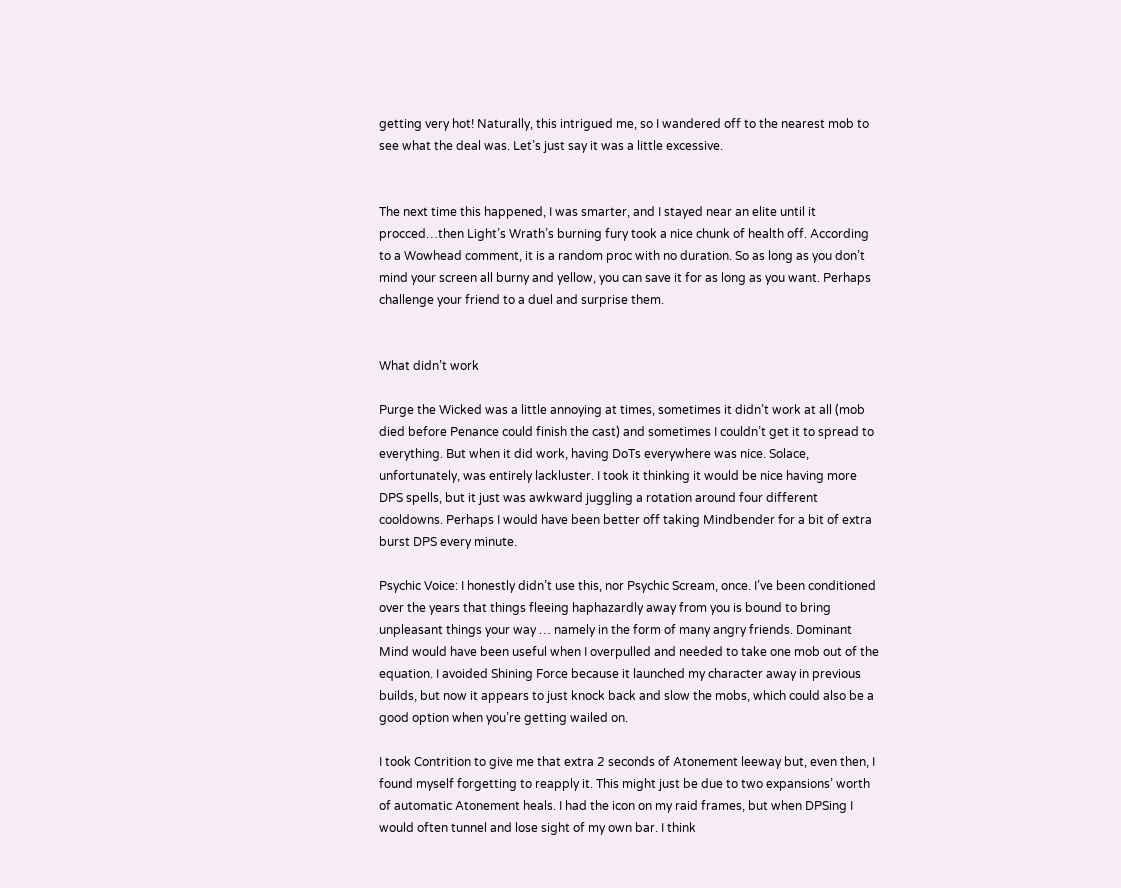getting very hot! Naturally, this intrigued me, so I wandered off to the nearest mob to see what the deal was. Let’s just say it was a little excessive.


The next time this happened, I was smarter, and I stayed near an elite until it procced…then Light’s Wrath’s burning fury took a nice chunk of health off. According to a Wowhead comment, it is a random proc with no duration. So as long as you don’t mind your screen all burny and yellow, you can save it for as long as you want. Perhaps challenge your friend to a duel and surprise them.


What didn’t work

Purge the Wicked was a little annoying at times, sometimes it didn’t work at all (mob died before Penance could finish the cast) and sometimes I couldn’t get it to spread to everything. But when it did work, having DoTs everywhere was nice. Solace, unfortunately, was entirely lackluster. I took it thinking it would be nice having more DPS spells, but it just was awkward juggling a rotation around four different cooldowns. Perhaps I would have been better off taking Mindbender for a bit of extra burst DPS every minute.

Psychic Voice: I honestly didn’t use this, nor Psychic Scream, once. I’ve been conditioned over the years that things fleeing haphazardly away from you is bound to bring unpleasant things your way … namely in the form of many angry friends. Dominant Mind would have been useful when I overpulled and needed to take one mob out of the equation. I avoided Shining Force because it launched my character away in previous builds, but now it appears to just knock back and slow the mobs, which could also be a good option when you’re getting wailed on.

I took Contrition to give me that extra 2 seconds of Atonement leeway but, even then, I found myself forgetting to reapply it. This might just be due to two expansions’ worth of automatic Atonement heals. I had the icon on my raid frames, but when DPSing I would often tunnel and lose sight of my own bar. I think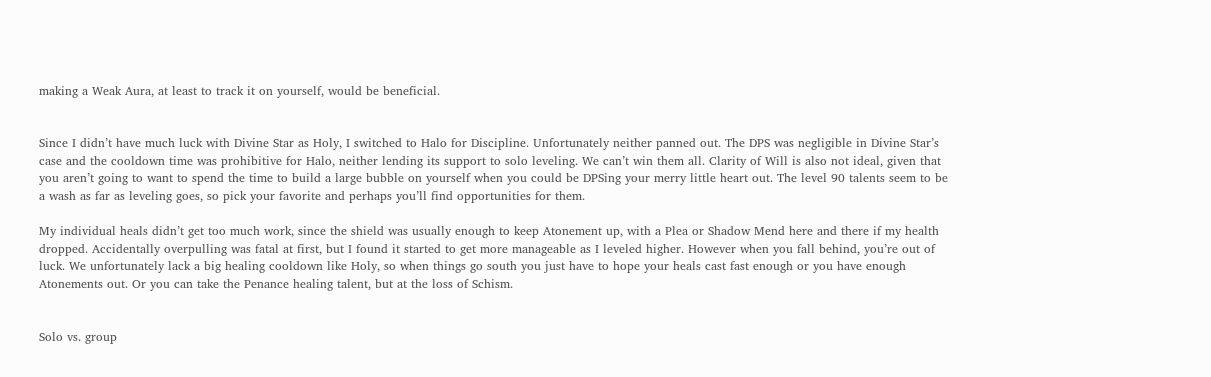making a Weak Aura, at least to track it on yourself, would be beneficial.


Since I didn’t have much luck with Divine Star as Holy, I switched to Halo for Discipline. Unfortunately neither panned out. The DPS was negligible in Divine Star’s case and the cooldown time was prohibitive for Halo, neither lending its support to solo leveling. We can’t win them all. Clarity of Will is also not ideal, given that you aren’t going to want to spend the time to build a large bubble on yourself when you could be DPSing your merry little heart out. The level 90 talents seem to be a wash as far as leveling goes, so pick your favorite and perhaps you’ll find opportunities for them.

My individual heals didn’t get too much work, since the shield was usually enough to keep Atonement up, with a Plea or Shadow Mend here and there if my health dropped. Accidentally overpulling was fatal at first, but I found it started to get more manageable as I leveled higher. However when you fall behind, you’re out of luck. We unfortunately lack a big healing cooldown like Holy, so when things go south you just have to hope your heals cast fast enough or you have enough Atonements out. Or you can take the Penance healing talent, but at the loss of Schism.


Solo vs. group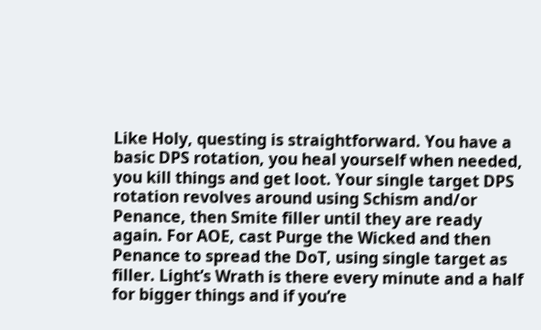Like Holy, questing is straightforward. You have a basic DPS rotation, you heal yourself when needed, you kill things and get loot. Your single target DPS rotation revolves around using Schism and/or Penance, then Smite filler until they are ready again. For AOE, cast Purge the Wicked and then Penance to spread the DoT, using single target as filler. Light’s Wrath is there every minute and a half for bigger things and if you’re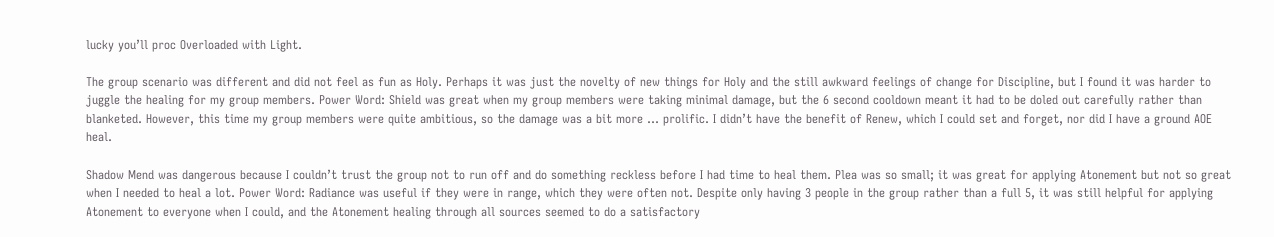lucky you’ll proc Overloaded with Light.

The group scenario was different and did not feel as fun as Holy. Perhaps it was just the novelty of new things for Holy and the still awkward feelings of change for Discipline, but I found it was harder to juggle the healing for my group members. Power Word: Shield was great when my group members were taking minimal damage, but the 6 second cooldown meant it had to be doled out carefully rather than blanketed. However, this time my group members were quite ambitious, so the damage was a bit more … prolific. I didn’t have the benefit of Renew, which I could set and forget, nor did I have a ground AOE heal.

Shadow Mend was dangerous because I couldn’t trust the group not to run off and do something reckless before I had time to heal them. Plea was so small; it was great for applying Atonement but not so great when I needed to heal a lot. Power Word: Radiance was useful if they were in range, which they were often not. Despite only having 3 people in the group rather than a full 5, it was still helpful for applying Atonement to everyone when I could, and the Atonement healing through all sources seemed to do a satisfactory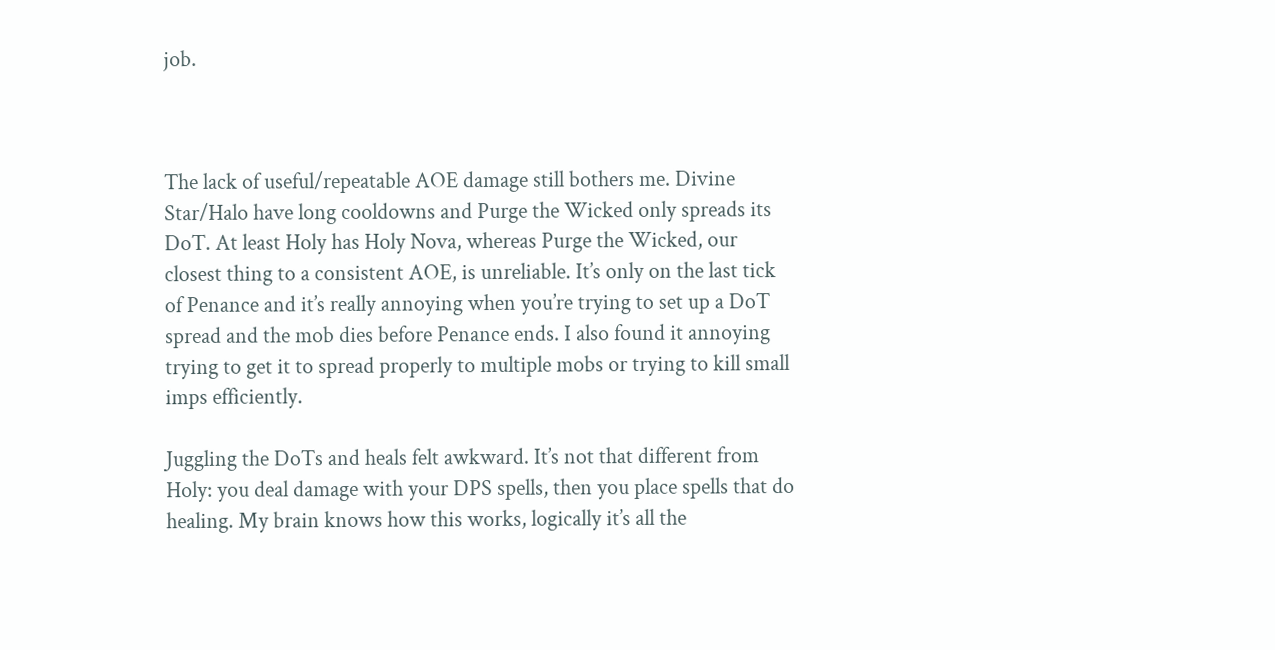job.



The lack of useful/repeatable AOE damage still bothers me. Divine Star/Halo have long cooldowns and Purge the Wicked only spreads its DoT. At least Holy has Holy Nova, whereas Purge the Wicked, our closest thing to a consistent AOE, is unreliable. It’s only on the last tick of Penance and it’s really annoying when you’re trying to set up a DoT spread and the mob dies before Penance ends. I also found it annoying trying to get it to spread properly to multiple mobs or trying to kill small imps efficiently.

Juggling the DoTs and heals felt awkward. It’s not that different from Holy: you deal damage with your DPS spells, then you place spells that do healing. My brain knows how this works, logically it’s all the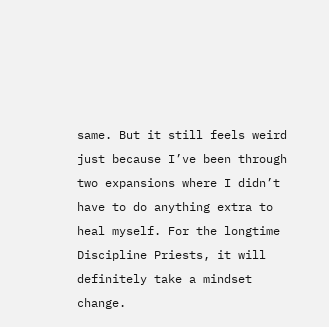same. But it still feels weird just because I’ve been through two expansions where I didn’t have to do anything extra to heal myself. For the longtime Discipline Priests, it will definitely take a mindset change.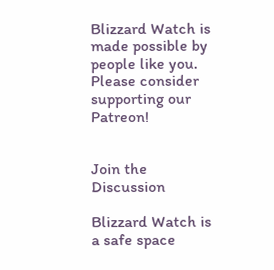Blizzard Watch is made possible by people like you.
Please consider supporting our Patreon!


Join the Discussion

Blizzard Watch is a safe space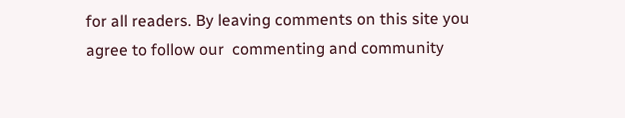for all readers. By leaving comments on this site you agree to follow our  commenting and community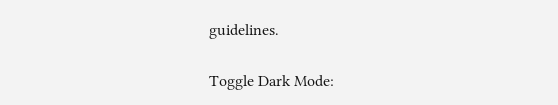guidelines.

Toggle Dark Mode: